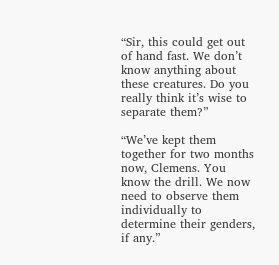“Sir, this could get out of hand fast. We don’t know anything about these creatures. Do you really think it’s wise to separate them?”

“We’ve kept them together for two months now, Clemens. You know the drill. We now need to observe them individually to determine their genders, if any.”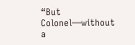“But Colonel—without a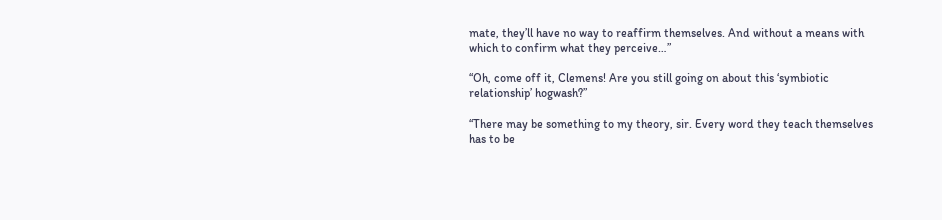mate, they’ll have no way to reaffirm themselves. And without a means with which to confirm what they perceive…”

“Oh, come off it, Clemens! Are you still going on about this ‘symbiotic relationship’ hogwash?”

“There may be something to my theory, sir. Every word they teach themselves has to be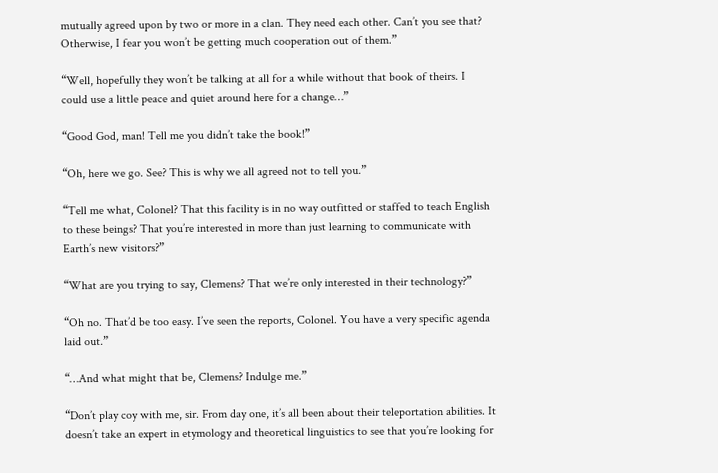mutually agreed upon by two or more in a clan. They need each other. Can’t you see that? Otherwise, I fear you won’t be getting much cooperation out of them.”

“Well, hopefully they won’t be talking at all for a while without that book of theirs. I could use a little peace and quiet around here for a change…”

“Good God, man! Tell me you didn’t take the book!”

“Oh, here we go. See? This is why we all agreed not to tell you.”

“Tell me what, Colonel? That this facility is in no way outfitted or staffed to teach English to these beings? That you’re interested in more than just learning to communicate with Earth’s new visitors?”

“What are you trying to say, Clemens? That we’re only interested in their technology?”

“Oh no. That’d be too easy. I’ve seen the reports, Colonel. You have a very specific agenda laid out.”

“…And what might that be, Clemens? Indulge me.”

“Don’t play coy with me, sir. From day one, it’s all been about their teleportation abilities. It doesn’t take an expert in etymology and theoretical linguistics to see that you’re looking for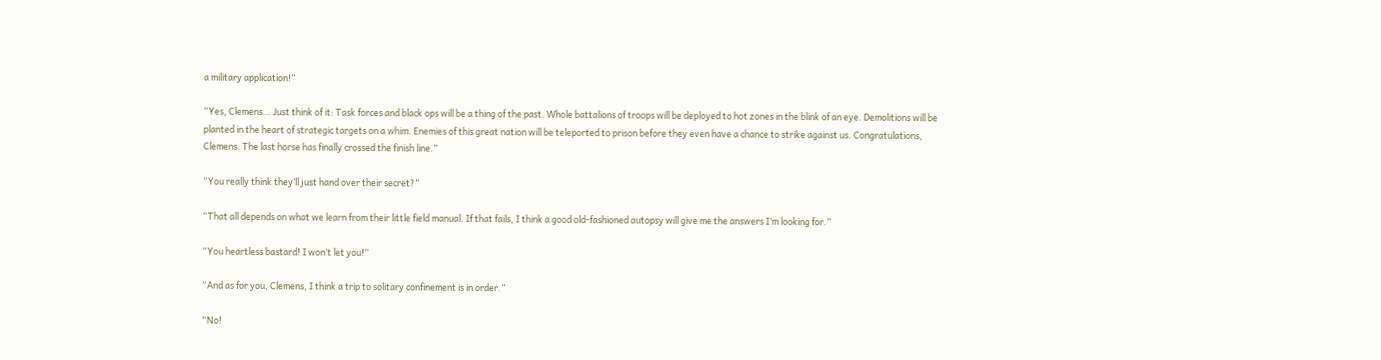a military application!”

“Yes, Clemens… Just think of it: Task forces and black ops will be a thing of the past. Whole battalions of troops will be deployed to hot zones in the blink of an eye. Demolitions will be planted in the heart of strategic targets on a whim. Enemies of this great nation will be teleported to prison before they even have a chance to strike against us. Congratulations, Clemens. The last horse has finally crossed the finish line.”

“You really think they’ll just hand over their secret?”

“That all depends on what we learn from their little field manual. If that fails, I think a good old-fashioned autopsy will give me the answers I’m looking for.”

“You heartless bastard! I won’t let you!”

“And as for you, Clemens, I think a trip to solitary confinement is in order.”

“No!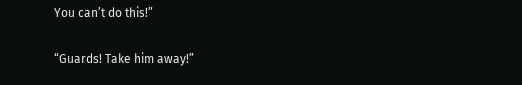You can’t do this!”

“Guards! Take him away!”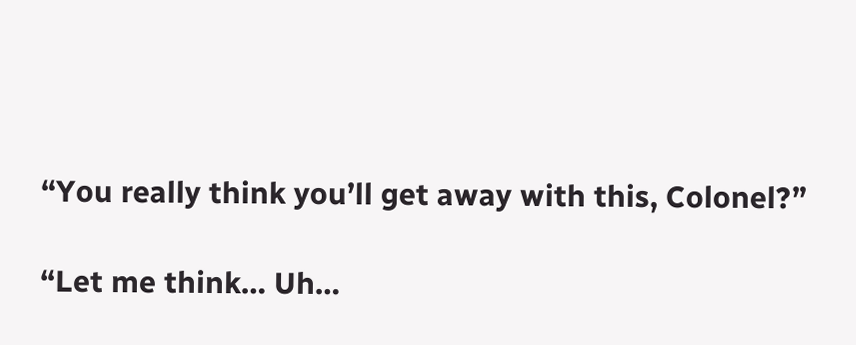“You really think you’ll get away with this, Colonel?”

“Let me think… Uh…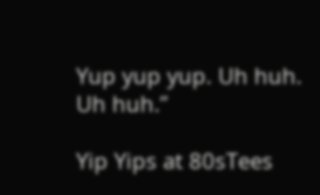Yup yup yup. Uh huh. Uh huh.”

Yip Yips at 80sTees